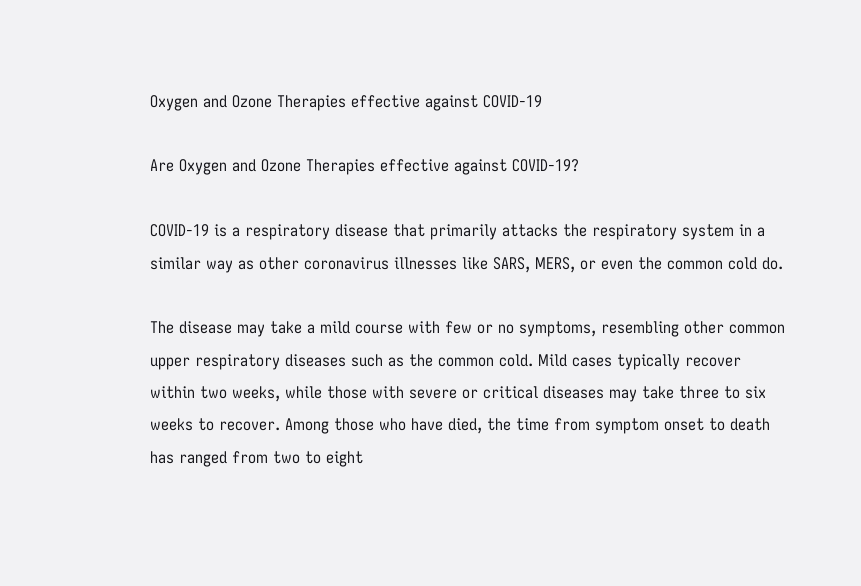Oxygen and Ozone Therapies effective against COVID-19

Are Oxygen and Ozone Therapies effective against COVID-19?

COVID-19 is a respiratory disease that primarily attacks the respiratory system in a similar way as other coronavirus illnesses like SARS, MERS, or even the common cold do.

The disease may take a mild course with few or no symptoms, resembling other common upper respiratory diseases such as the common cold. Mild cases typically recover within two weeks, while those with severe or critical diseases may take three to six weeks to recover. Among those who have died, the time from symptom onset to death has ranged from two to eight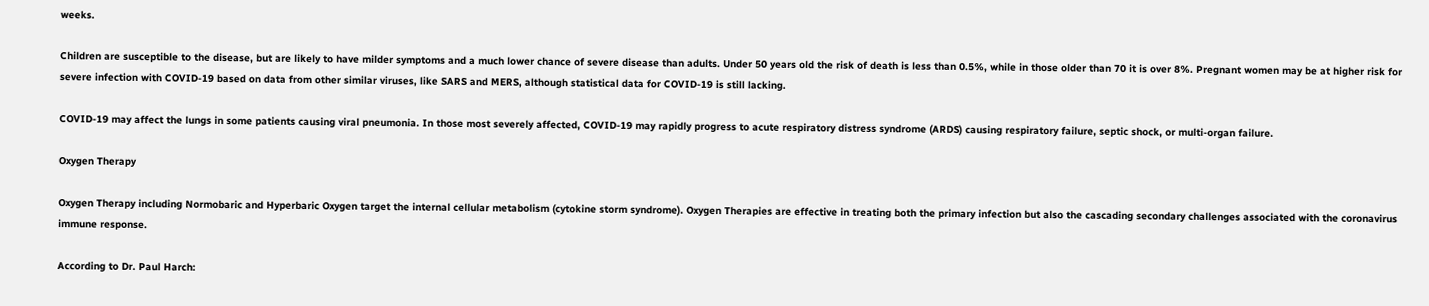weeks.

Children are susceptible to the disease, but are likely to have milder symptoms and a much lower chance of severe disease than adults. Under 50 years old the risk of death is less than 0.5%, while in those older than 70 it is over 8%. Pregnant women may be at higher risk for severe infection with COVID-19 based on data from other similar viruses, like SARS and MERS, although statistical data for COVID-19 is still lacking.

COVID-19 may affect the lungs in some patients causing viral pneumonia. In those most severely affected, COVID-19 may rapidly progress to acute respiratory distress syndrome (ARDS) causing respiratory failure, septic shock, or multi-organ failure.

Oxygen Therapy

Oxygen Therapy including Normobaric and Hyperbaric Oxygen target the internal cellular metabolism (cytokine storm syndrome). Oxygen Therapies are effective in treating both the primary infection but also the cascading secondary challenges associated with the coronavirus immune response.

According to Dr. Paul Harch: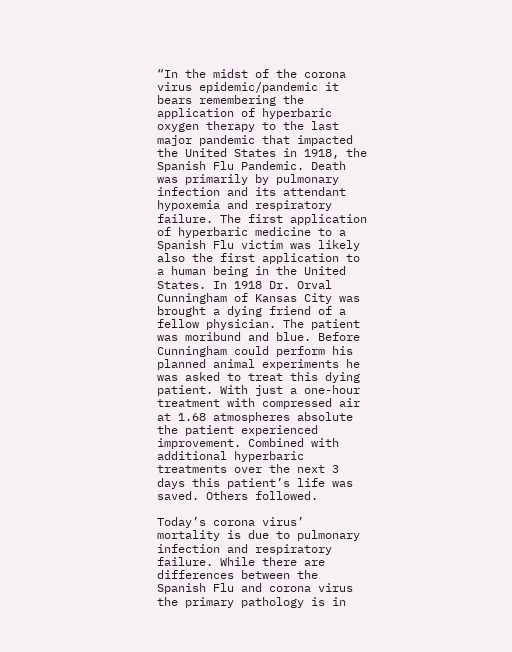“In the midst of the corona virus epidemic/pandemic it bears remembering the application of hyperbaric oxygen therapy to the last major pandemic that impacted the United States in 1918, the Spanish Flu Pandemic. Death was primarily by pulmonary infection and its attendant hypoxemia and respiratory failure. The first application of hyperbaric medicine to a Spanish Flu victim was likely also the first application to a human being in the United States. In 1918 Dr. Orval Cunningham of Kansas City was brought a dying friend of a fellow physician. The patient was moribund and blue. Before Cunningham could perform his planned animal experiments he was asked to treat this dying patient. With just a one-hour treatment with compressed air at 1.68 atmospheres absolute the patient experienced improvement. Combined with additional hyperbaric treatments over the next 3 days this patient’s life was saved. Others followed.

Today’s corona virus’ mortality is due to pulmonary infection and respiratory failure. While there are differences between the Spanish Flu and corona virus the primary pathology is in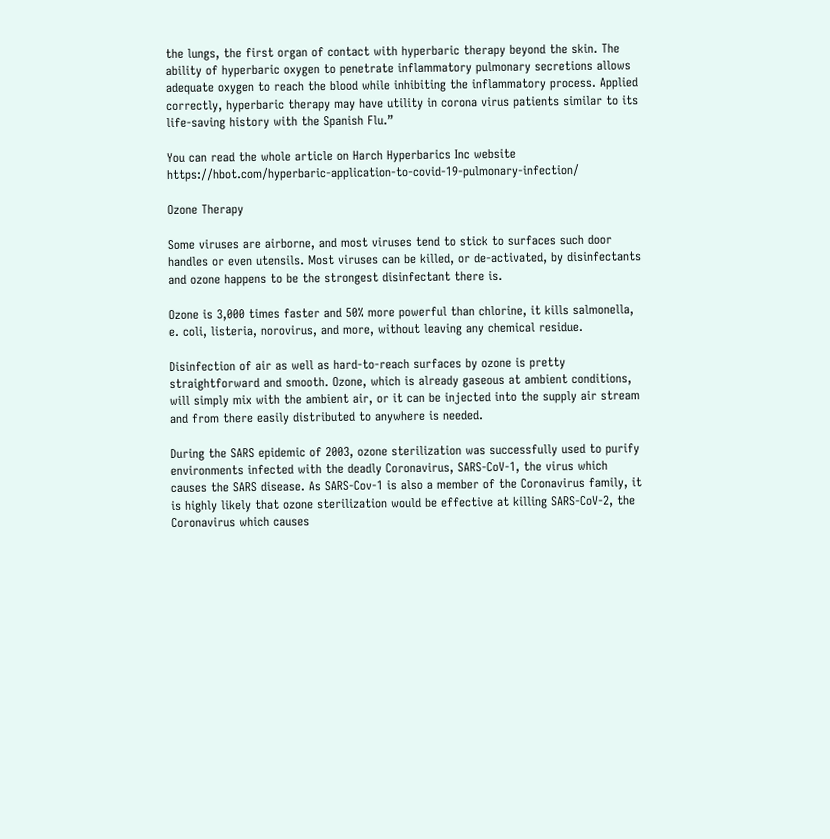the lungs, the first organ of contact with hyperbaric therapy beyond the skin. The ability of hyperbaric oxygen to penetrate inflammatory pulmonary secretions allows adequate oxygen to reach the blood while inhibiting the inflammatory process. Applied correctly, hyperbaric therapy may have utility in corona virus patients similar to its life-saving history with the Spanish Flu.”

You can read the whole article on Harch Hyperbarics Inc website https://hbot.com/hyperbaric-application-to-covid-19-pulmonary-infection/

Ozone Therapy

Some viruses are airborne, and most viruses tend to stick to surfaces such door handles or even utensils. Most viruses can be killed, or de-activated, by disinfectants and ozone happens to be the strongest disinfectant there is.

Ozone is 3,000 times faster and 50% more powerful than chlorine, it kills salmonella, e. coli, listeria, norovirus, and more, without leaving any chemical residue.

Disinfection of air as well as hard-to-reach surfaces by ozone is pretty straightforward and smooth. Ozone, which is already gaseous at ambient conditions, will simply mix with the ambient air, or it can be injected into the supply air stream and from there easily distributed to anywhere is needed.

During the SARS epidemic of 2003, ozone sterilization was successfully used to purify environments infected with the deadly Coronavirus, SARS-CoV-1, the virus which causes the SARS disease. As SARS-Cov-1 is also a member of the Coronavirus family, it is highly likely that ozone sterilization would be effective at killing SARS-CoV-2, the Coronavirus which causes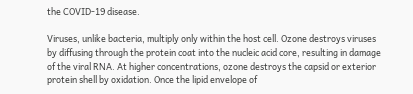the COVID-19 disease.

Viruses, unlike bacteria, multiply only within the host cell. Ozone destroys viruses by diffusing through the protein coat into the nucleic acid core, resulting in damage of the viral RNA. At higher concentrations, ozone destroys the capsid or exterior protein shell by oxidation. Once the lipid envelope of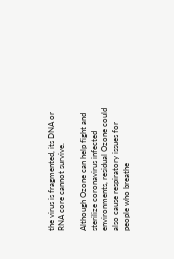the virus is fragmented, its DNA or RNA core cannot survive.

Although Ozone can help fight and sterilize coronavirus infected environments, residual Ozone could also cause respiratory issues for people who breathe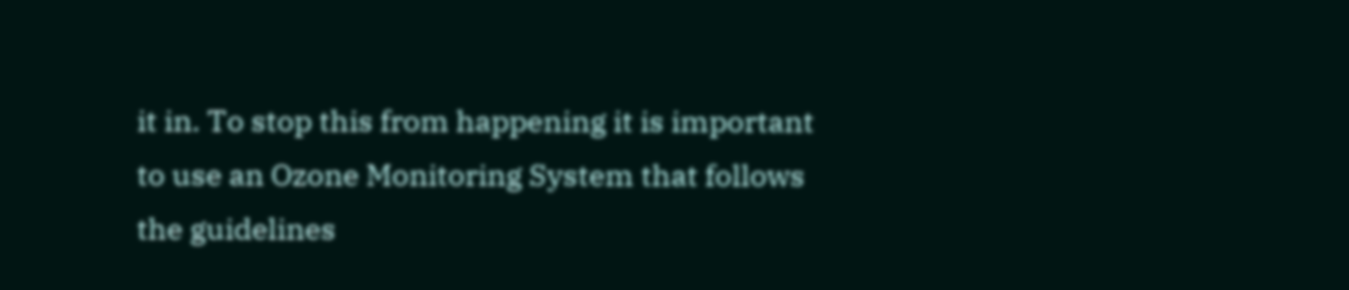it in. To stop this from happening it is important to use an Ozone Monitoring System that follows the guidelines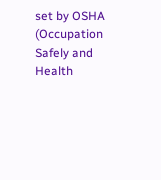set by OSHA (Occupation Safely and Health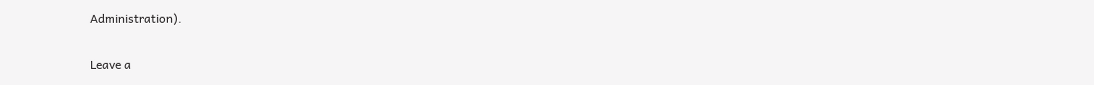Administration).

Leave a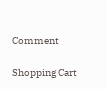Comment

Shopping Cart